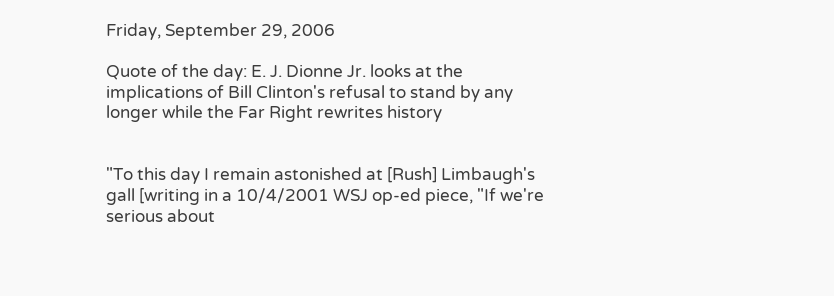Friday, September 29, 2006

Quote of the day: E. J. Dionne Jr. looks at the implications of Bill Clinton's refusal to stand by any longer while the Far Right rewrites history


"To this day I remain astonished at [Rush] Limbaugh's gall [writing in a 10/4/2001 WSJ op-ed piece, "If we're serious about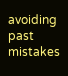avoiding past mistakes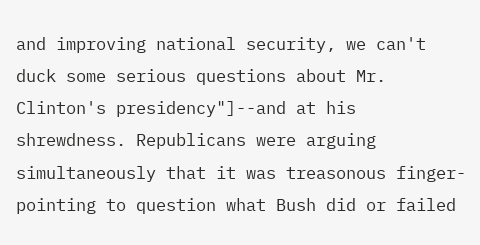and improving national security, we can't duck some serious questions about Mr. Clinton's presidency"]--and at his shrewdness. Republicans were arguing simultaneously that it was treasonous finger-pointing to question what Bush did or failed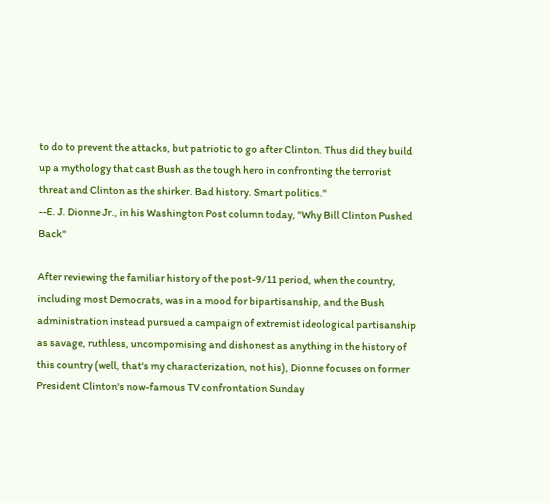to do to prevent the attacks, but patriotic to go after Clinton. Thus did they build up a mythology that cast Bush as the tough hero in confronting the terrorist threat and Clinton as the shirker. Bad history. Smart politics."
--E. J. Dionne Jr., in his Washington Post column today, "Why Bill Clinton Pushed Back"

After reviewing the familiar history of the post-9/11 period, when the country, including most Democrats, was in a mood for bipartisanship, and the Bush administration instead pursued a campaign of extremist ideological partisanship as savage, ruthless, uncompomising and dishonest as anything in the history of this country (well, that's my characterization, not his), Dionne focuses on former President Clinton's now-famous TV confrontation Sunday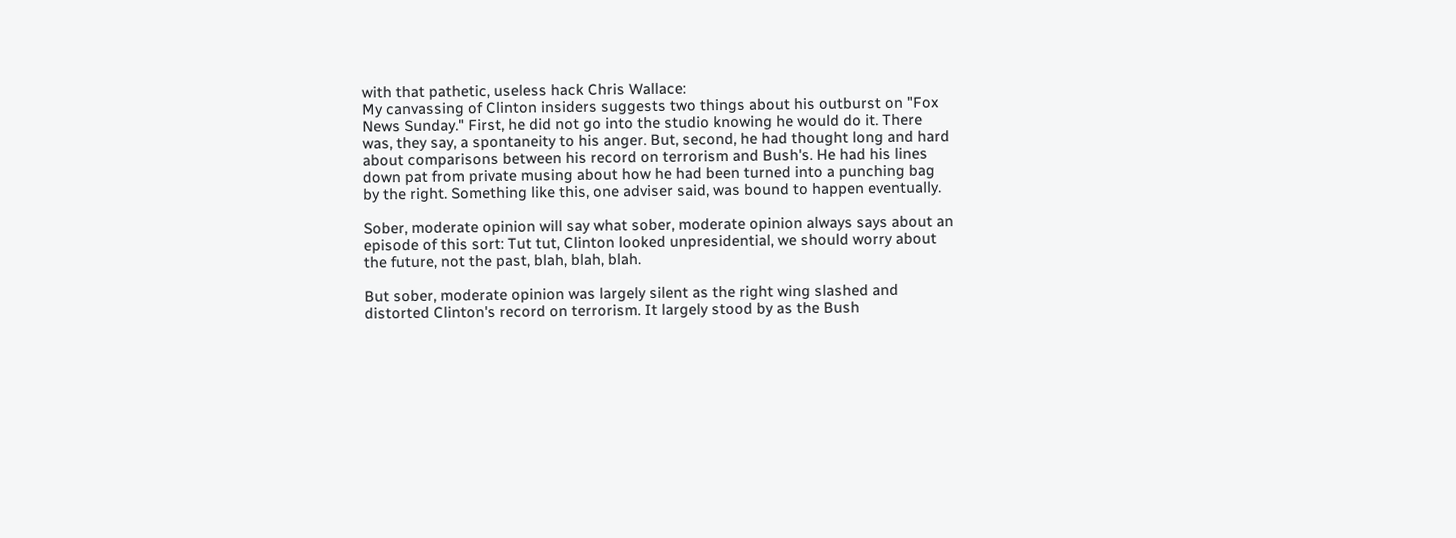with that pathetic, useless hack Chris Wallace:
My canvassing of Clinton insiders suggests two things about his outburst on "Fox News Sunday." First, he did not go into the studio knowing he would do it. There was, they say, a spontaneity to his anger. But, second, he had thought long and hard about comparisons between his record on terrorism and Bush's. He had his lines down pat from private musing about how he had been turned into a punching bag by the right. Something like this, one adviser said, was bound to happen eventually.

Sober, moderate opinion will say what sober, moderate opinion always says about an episode of this sort: Tut tut, Clinton looked unpresidential, we should worry about the future, not the past, blah, blah, blah.

But sober, moderate opinion was largely silent as the right wing slashed and distorted Clinton's record on terrorism. It largely stood by as the Bush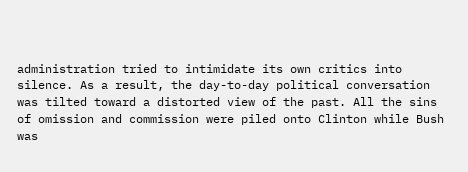administration tried to intimidate its own critics into silence. As a result, the day-to-day political conversation was tilted toward a distorted view of the past. All the sins of omission and commission were piled onto Clinton while Bush was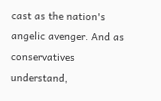cast as the nation's angelic avenger. And as conservatives understand,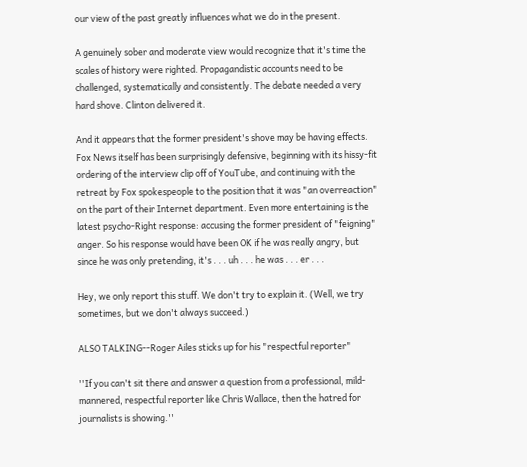our view of the past greatly influences what we do in the present.

A genuinely sober and moderate view would recognize that it's time the scales of history were righted. Propagandistic accounts need to be challenged, systematically and consistently. The debate needed a very hard shove. Clinton delivered it.

And it appears that the former president's shove may be having effects. Fox News itself has been surprisingly defensive, beginning with its hissy-fit ordering of the interview clip off of YouTube, and continuing with the retreat by Fox spokespeople to the position that it was "an overreaction" on the part of their Internet department. Even more entertaining is the latest psycho-Right response: accusing the former president of "feigning" anger. So his response would have been OK if he was really angry, but since he was only pretending, it's . . . uh . . . he was . . . er . . .

Hey, we only report this stuff. We don't try to explain it. (Well, we try sometimes, but we don't always succeed.)

ALSO TALKING--Roger Ailes sticks up for his "respectful reporter"

''If you can't sit there and answer a question from a professional, mild-mannered, respectful reporter like Chris Wallace, then the hatred for journalists is showing.''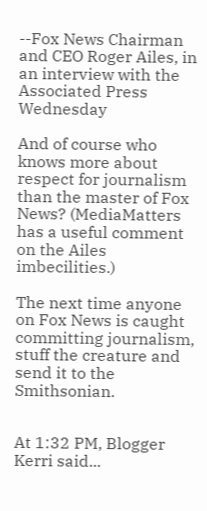--Fox News Chairman and CEO Roger Ailes, in an interview with the Associated Press Wednesday

And of course who knows more about respect for journalism than the master of Fox News? (MediaMatters has a useful comment on the Ailes imbecilities.)

The next time anyone on Fox News is caught committing journalism, stuff the creature and send it to the Smithsonian.


At 1:32 PM, Blogger Kerri said...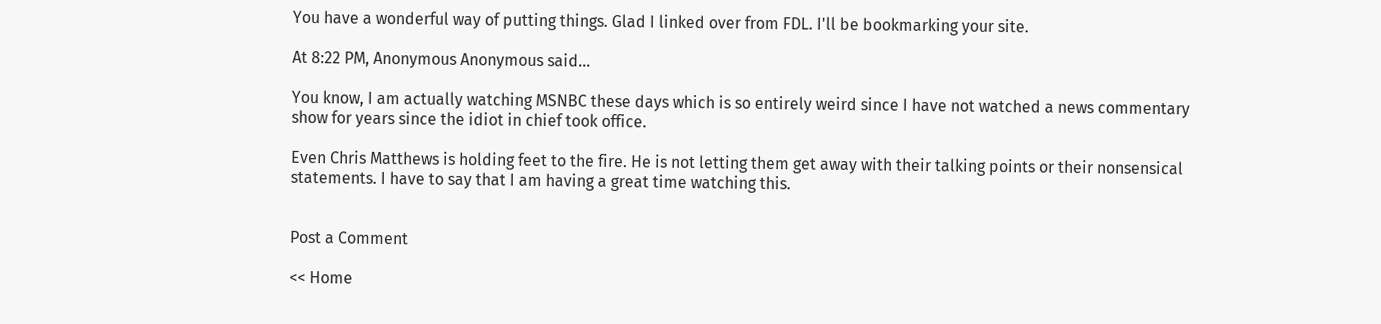You have a wonderful way of putting things. Glad I linked over from FDL. I'll be bookmarking your site.

At 8:22 PM, Anonymous Anonymous said...

You know, I am actually watching MSNBC these days which is so entirely weird since I have not watched a news commentary show for years since the idiot in chief took office.

Even Chris Matthews is holding feet to the fire. He is not letting them get away with their talking points or their nonsensical statements. I have to say that I am having a great time watching this.


Post a Comment

<< Home